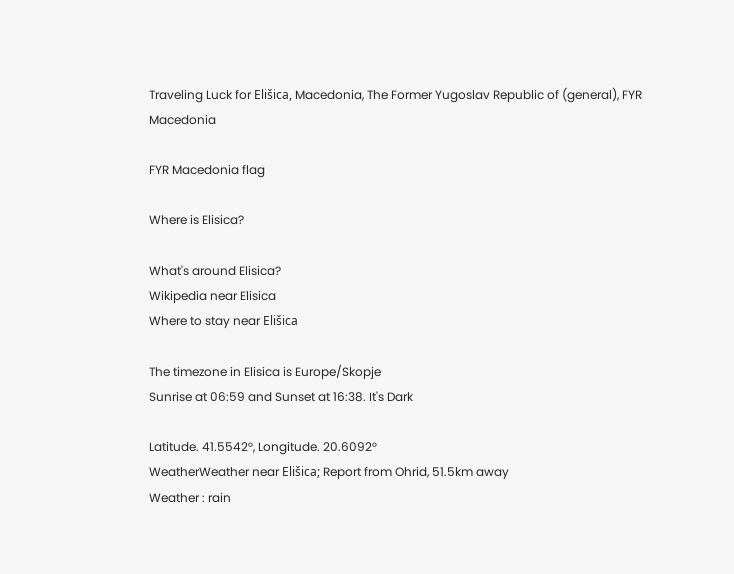Traveling Luck for Elišica, Macedonia, The Former Yugoslav Republic of (general), FYR Macedonia

FYR Macedonia flag

Where is Elisica?

What's around Elisica?
Wikipedia near Elisica
Where to stay near Elišica

The timezone in Elisica is Europe/Skopje
Sunrise at 06:59 and Sunset at 16:38. It's Dark

Latitude. 41.5542°, Longitude. 20.6092°
WeatherWeather near Elišica; Report from Ohrid, 51.5km away
Weather : rain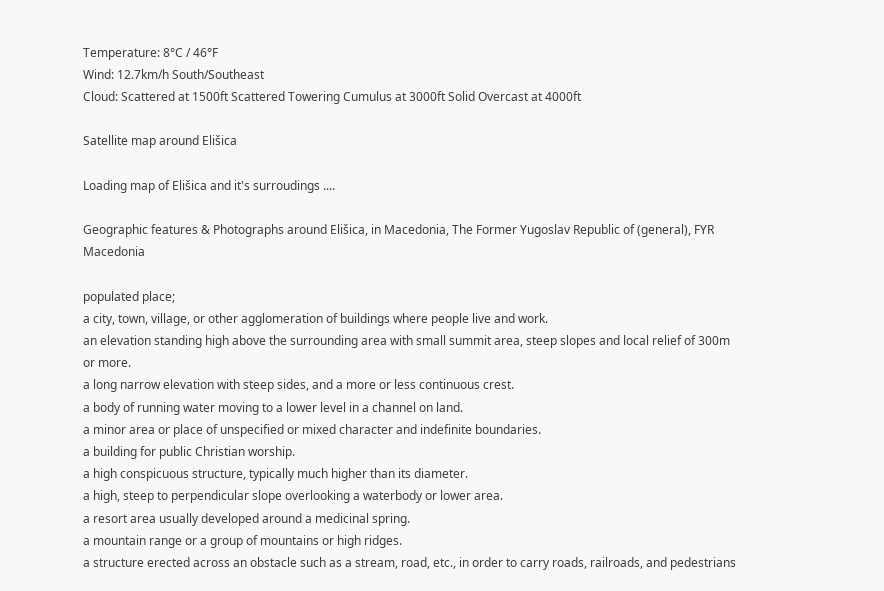Temperature: 8°C / 46°F
Wind: 12.7km/h South/Southeast
Cloud: Scattered at 1500ft Scattered Towering Cumulus at 3000ft Solid Overcast at 4000ft

Satellite map around Elišica

Loading map of Elišica and it's surroudings ....

Geographic features & Photographs around Elišica, in Macedonia, The Former Yugoslav Republic of (general), FYR Macedonia

populated place;
a city, town, village, or other agglomeration of buildings where people live and work.
an elevation standing high above the surrounding area with small summit area, steep slopes and local relief of 300m or more.
a long narrow elevation with steep sides, and a more or less continuous crest.
a body of running water moving to a lower level in a channel on land.
a minor area or place of unspecified or mixed character and indefinite boundaries.
a building for public Christian worship.
a high conspicuous structure, typically much higher than its diameter.
a high, steep to perpendicular slope overlooking a waterbody or lower area.
a resort area usually developed around a medicinal spring.
a mountain range or a group of mountains or high ridges.
a structure erected across an obstacle such as a stream, road, etc., in order to carry roads, railroads, and pedestrians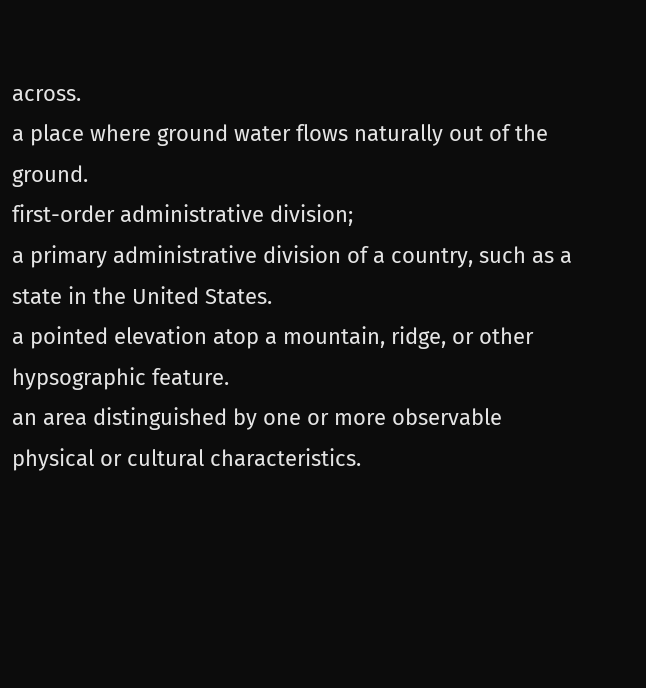across.
a place where ground water flows naturally out of the ground.
first-order administrative division;
a primary administrative division of a country, such as a state in the United States.
a pointed elevation atop a mountain, ridge, or other hypsographic feature.
an area distinguished by one or more observable physical or cultural characteristics.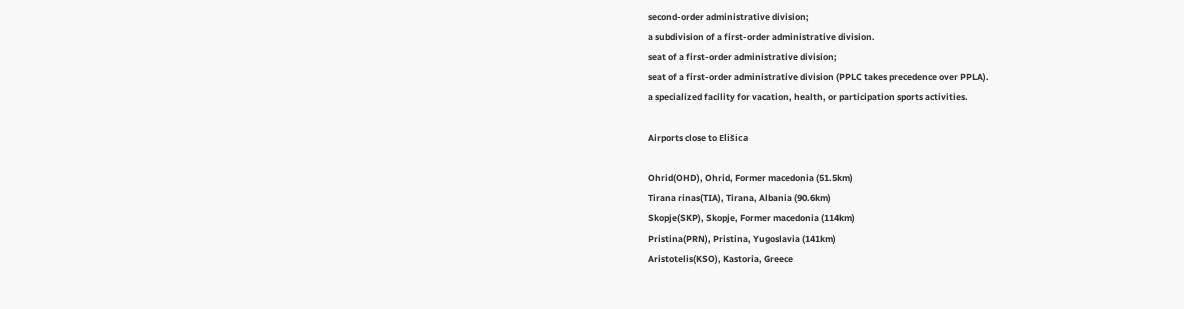second-order administrative division;
a subdivision of a first-order administrative division.
seat of a first-order administrative division;
seat of a first-order administrative division (PPLC takes precedence over PPLA).
a specialized facility for vacation, health, or participation sports activities.

Airports close to Elišica

Ohrid(OHD), Ohrid, Former macedonia (51.5km)
Tirana rinas(TIA), Tirana, Albania (90.6km)
Skopje(SKP), Skopje, Former macedonia (114km)
Pristina(PRN), Pristina, Yugoslavia (141km)
Aristotelis(KSO), Kastoria, Greece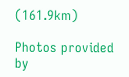(161.9km)

Photos provided by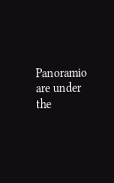Panoramio are under the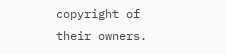copyright of their owners.